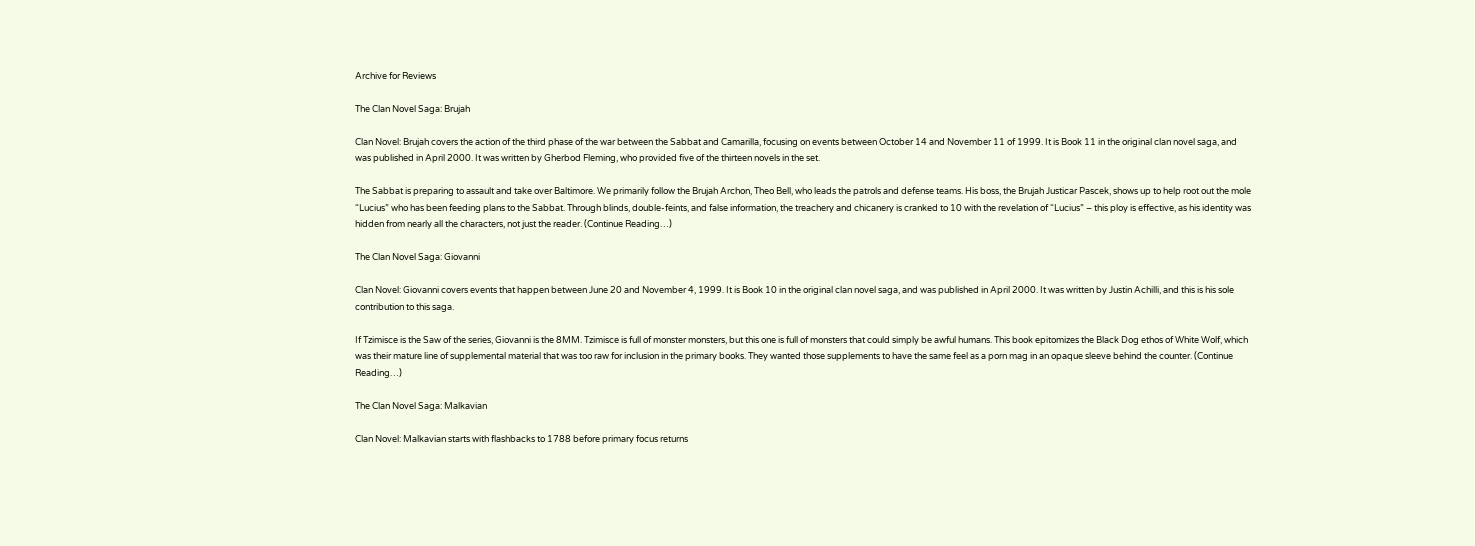Archive for Reviews

The Clan Novel Saga: Brujah

Clan Novel: Brujah covers the action of the third phase of the war between the Sabbat and Camarilla, focusing on events between October 14 and November 11 of 1999. It is Book 11 in the original clan novel saga, and was published in April 2000. It was written by Gherbod Fleming, who provided five of the thirteen novels in the set.

The Sabbat is preparing to assault and take over Baltimore. We primarily follow the Brujah Archon, Theo Bell, who leads the patrols and defense teams. His boss, the Brujah Justicar Pascek, shows up to help root out the mole “Lucius” who has been feeding plans to the Sabbat. Through blinds, double-feints, and false information, the treachery and chicanery is cranked to 10 with the revelation of “Lucius” – this ploy is effective, as his identity was hidden from nearly all the characters, not just the reader. (Continue Reading…)

The Clan Novel Saga: Giovanni

Clan Novel: Giovanni covers events that happen between June 20 and November 4, 1999. It is Book 10 in the original clan novel saga, and was published in April 2000. It was written by Justin Achilli, and this is his sole contribution to this saga.

If Tzimisce is the Saw of the series, Giovanni is the 8MM. Tzimisce is full of monster monsters, but this one is full of monsters that could simply be awful humans. This book epitomizes the Black Dog ethos of White Wolf, which was their mature line of supplemental material that was too raw for inclusion in the primary books. They wanted those supplements to have the same feel as a porn mag in an opaque sleeve behind the counter. (Continue Reading…)

The Clan Novel Saga: Malkavian

Clan Novel: Malkavian starts with flashbacks to 1788 before primary focus returns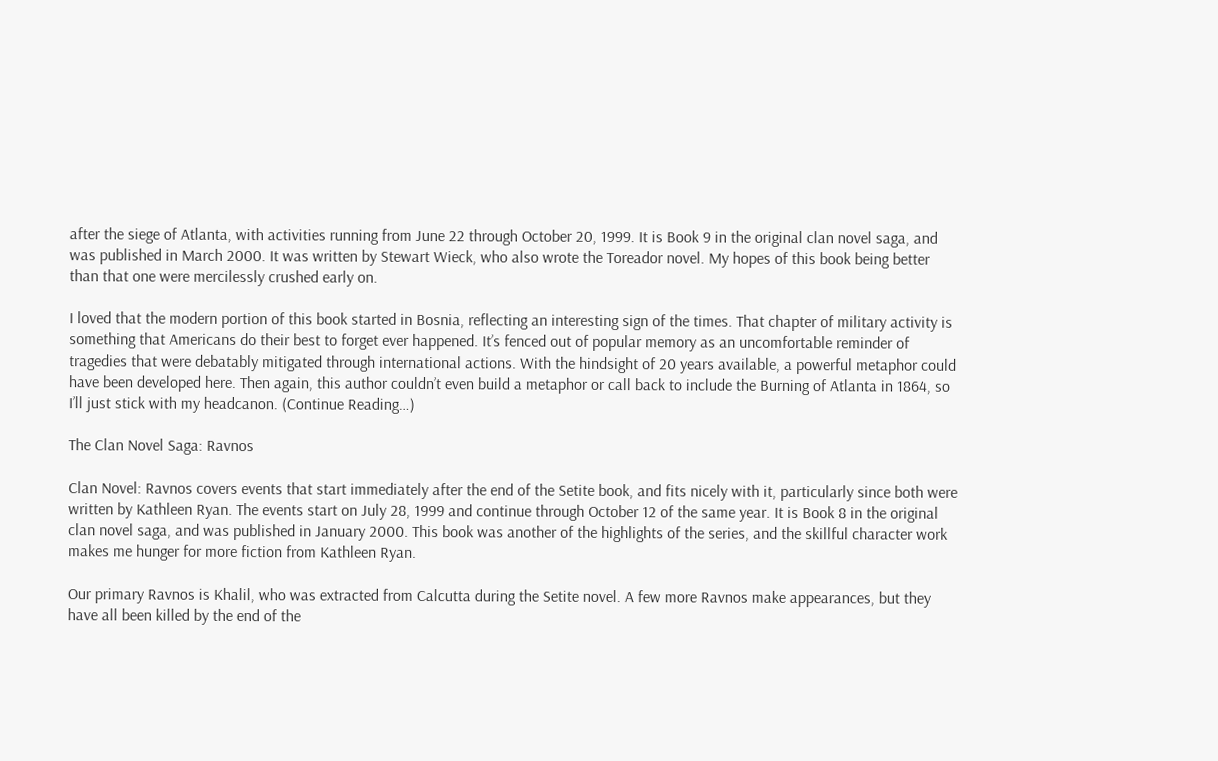after the siege of Atlanta, with activities running from June 22 through October 20, 1999. It is Book 9 in the original clan novel saga, and was published in March 2000. It was written by Stewart Wieck, who also wrote the Toreador novel. My hopes of this book being better than that one were mercilessly crushed early on.

I loved that the modern portion of this book started in Bosnia, reflecting an interesting sign of the times. That chapter of military activity is something that Americans do their best to forget ever happened. It’s fenced out of popular memory as an uncomfortable reminder of tragedies that were debatably mitigated through international actions. With the hindsight of 20 years available, a powerful metaphor could have been developed here. Then again, this author couldn’t even build a metaphor or call back to include the Burning of Atlanta in 1864, so I’ll just stick with my headcanon. (Continue Reading…)

The Clan Novel Saga: Ravnos

Clan Novel: Ravnos covers events that start immediately after the end of the Setite book, and fits nicely with it, particularly since both were written by Kathleen Ryan. The events start on July 28, 1999 and continue through October 12 of the same year. It is Book 8 in the original clan novel saga, and was published in January 2000. This book was another of the highlights of the series, and the skillful character work makes me hunger for more fiction from Kathleen Ryan.

Our primary Ravnos is Khalil, who was extracted from Calcutta during the Setite novel. A few more Ravnos make appearances, but they have all been killed by the end of the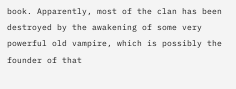book. Apparently, most of the clan has been destroyed by the awakening of some very powerful old vampire, which is possibly the founder of that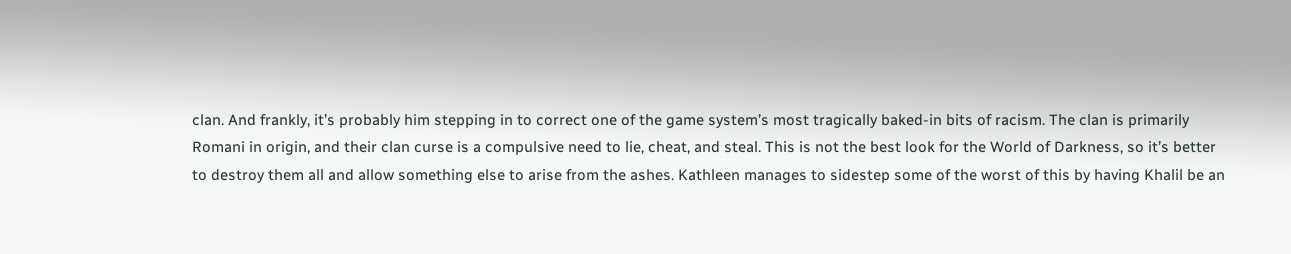clan. And frankly, it’s probably him stepping in to correct one of the game system’s most tragically baked-in bits of racism. The clan is primarily Romani in origin, and their clan curse is a compulsive need to lie, cheat, and steal. This is not the best look for the World of Darkness, so it’s better to destroy them all and allow something else to arise from the ashes. Kathleen manages to sidestep some of the worst of this by having Khalil be an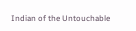Indian of the Untouchable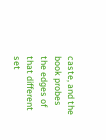caste, and the book probes the edges of that different set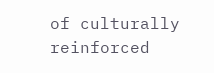of culturally reinforced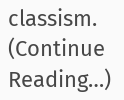classism. (Continue Reading…)